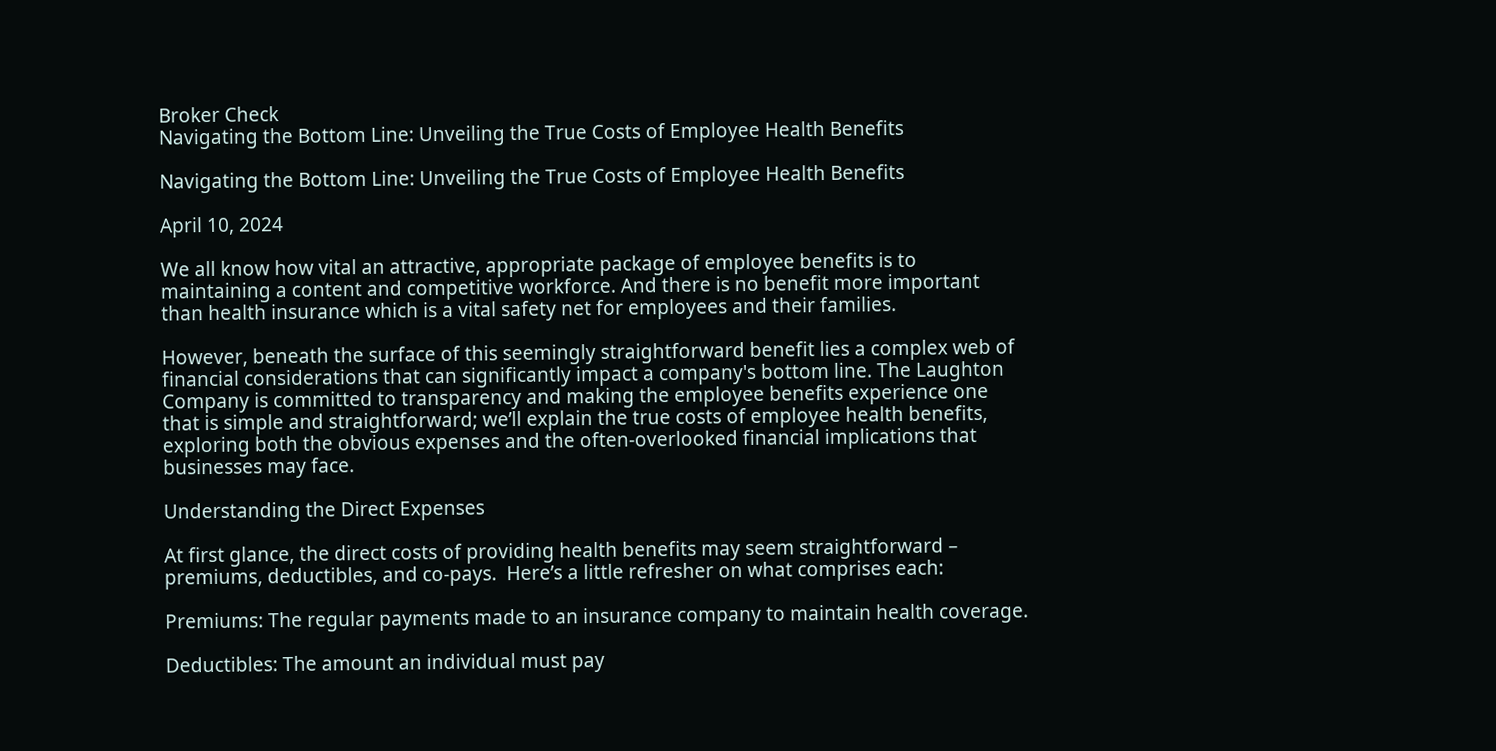Broker Check
Navigating the Bottom Line: Unveiling the True Costs of Employee Health Benefits

Navigating the Bottom Line: Unveiling the True Costs of Employee Health Benefits

April 10, 2024

We all know how vital an attractive, appropriate package of employee benefits is to maintaining a content and competitive workforce. And there is no benefit more important than health insurance which is a vital safety net for employees and their families.

However, beneath the surface of this seemingly straightforward benefit lies a complex web of financial considerations that can significantly impact a company's bottom line. The Laughton Company is committed to transparency and making the employee benefits experience one that is simple and straightforward; we’ll explain the true costs of employee health benefits, exploring both the obvious expenses and the often-overlooked financial implications that businesses may face.

Understanding the Direct Expenses

At first glance, the direct costs of providing health benefits may seem straightforward – premiums, deductibles, and co-pays.  Here’s a little refresher on what comprises each:

Premiums: The regular payments made to an insurance company to maintain health coverage.

Deductibles: The amount an individual must pay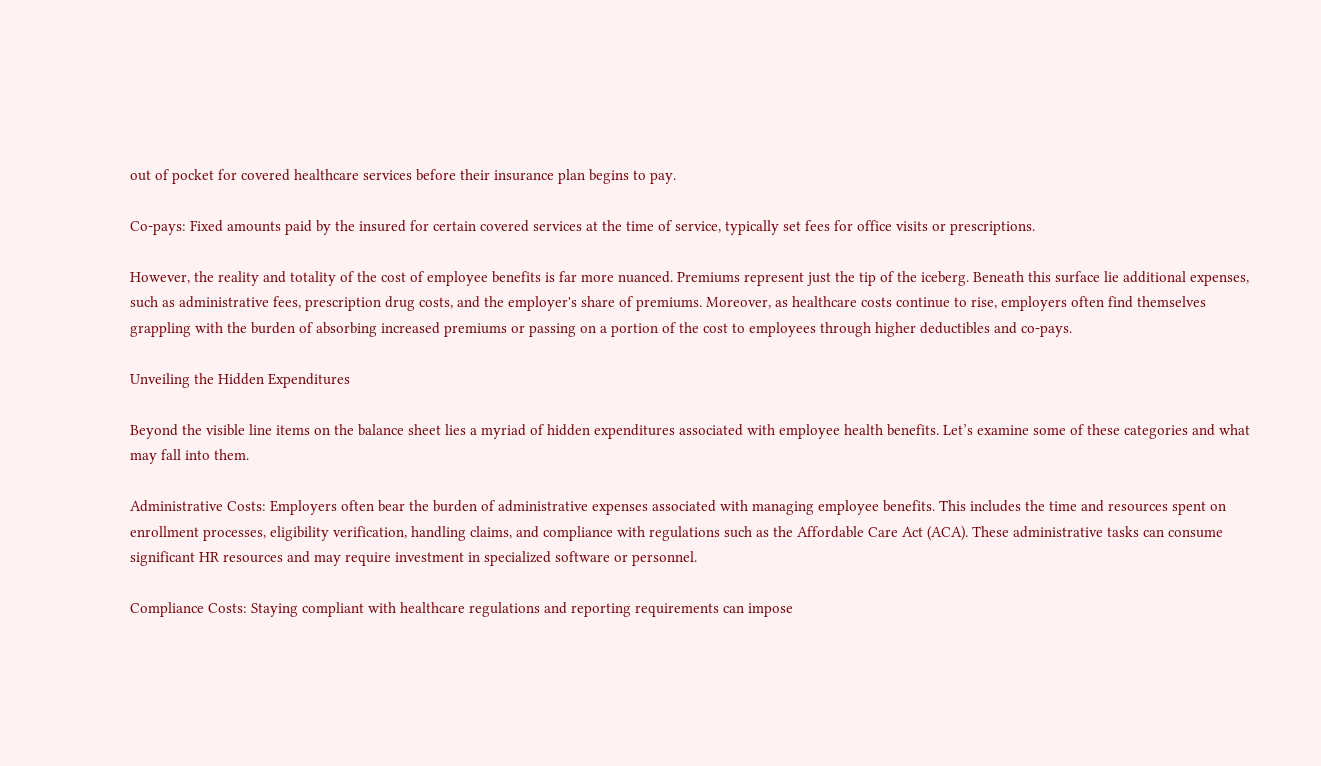out of pocket for covered healthcare services before their insurance plan begins to pay.

Co-pays: Fixed amounts paid by the insured for certain covered services at the time of service, typically set fees for office visits or prescriptions.

However, the reality and totality of the cost of employee benefits is far more nuanced. Premiums represent just the tip of the iceberg. Beneath this surface lie additional expenses, such as administrative fees, prescription drug costs, and the employer's share of premiums. Moreover, as healthcare costs continue to rise, employers often find themselves grappling with the burden of absorbing increased premiums or passing on a portion of the cost to employees through higher deductibles and co-pays.

Unveiling the Hidden Expenditures

Beyond the visible line items on the balance sheet lies a myriad of hidden expenditures associated with employee health benefits. Let’s examine some of these categories and what may fall into them.

Administrative Costs: Employers often bear the burden of administrative expenses associated with managing employee benefits. This includes the time and resources spent on enrollment processes, eligibility verification, handling claims, and compliance with regulations such as the Affordable Care Act (ACA). These administrative tasks can consume significant HR resources and may require investment in specialized software or personnel.

Compliance Costs: Staying compliant with healthcare regulations and reporting requirements can impose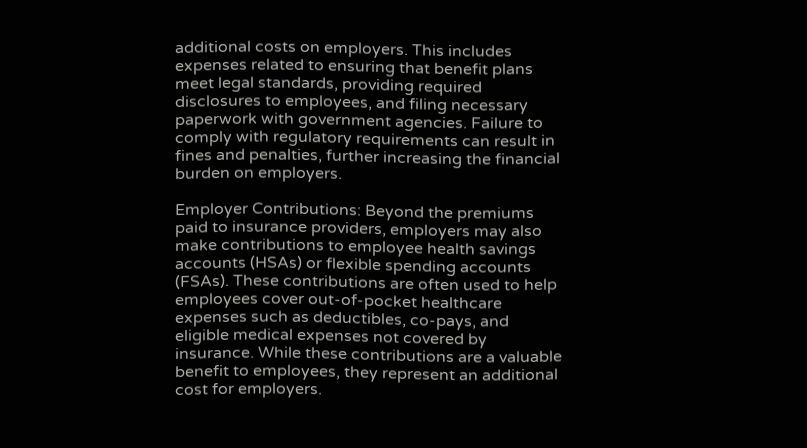additional costs on employers. This includes expenses related to ensuring that benefit plans meet legal standards, providing required disclosures to employees, and filing necessary paperwork with government agencies. Failure to comply with regulatory requirements can result in fines and penalties, further increasing the financial burden on employers.

Employer Contributions: Beyond the premiums paid to insurance providers, employers may also make contributions to employee health savings accounts (HSAs) or flexible spending accounts (FSAs). These contributions are often used to help employees cover out-of-pocket healthcare expenses such as deductibles, co-pays, and eligible medical expenses not covered by insurance. While these contributions are a valuable benefit to employees, they represent an additional cost for employers.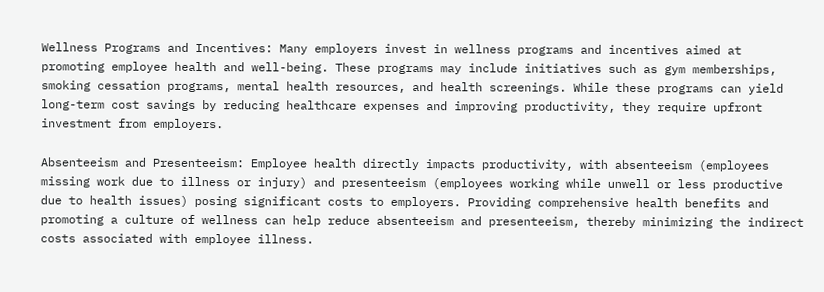Wellness Programs and Incentives: Many employers invest in wellness programs and incentives aimed at promoting employee health and well-being. These programs may include initiatives such as gym memberships, smoking cessation programs, mental health resources, and health screenings. While these programs can yield long-term cost savings by reducing healthcare expenses and improving productivity, they require upfront investment from employers.

Absenteeism and Presenteeism: Employee health directly impacts productivity, with absenteeism (employees missing work due to illness or injury) and presenteeism (employees working while unwell or less productive due to health issues) posing significant costs to employers. Providing comprehensive health benefits and promoting a culture of wellness can help reduce absenteeism and presenteeism, thereby minimizing the indirect costs associated with employee illness.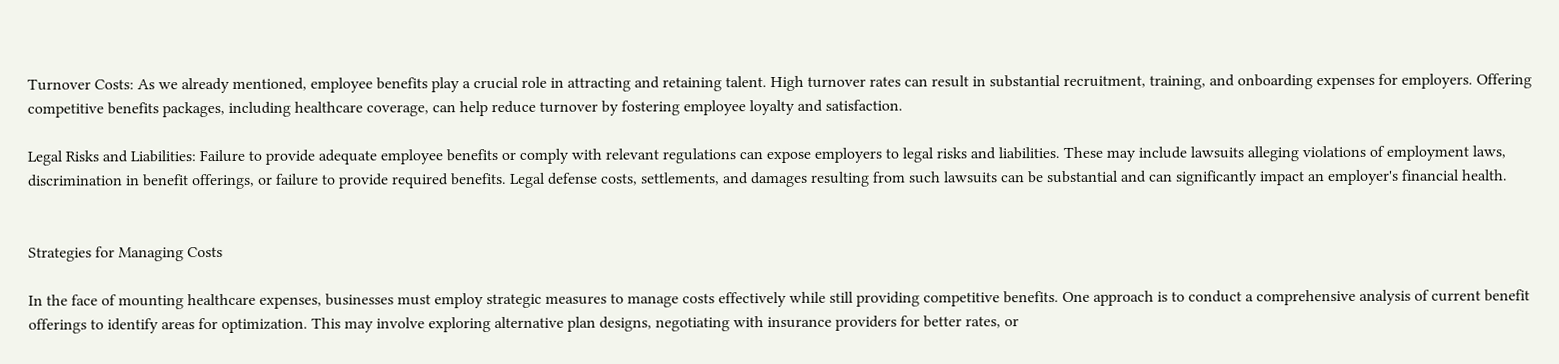Turnover Costs: As we already mentioned, employee benefits play a crucial role in attracting and retaining talent. High turnover rates can result in substantial recruitment, training, and onboarding expenses for employers. Offering competitive benefits packages, including healthcare coverage, can help reduce turnover by fostering employee loyalty and satisfaction.

Legal Risks and Liabilities: Failure to provide adequate employee benefits or comply with relevant regulations can expose employers to legal risks and liabilities. These may include lawsuits alleging violations of employment laws, discrimination in benefit offerings, or failure to provide required benefits. Legal defense costs, settlements, and damages resulting from such lawsuits can be substantial and can significantly impact an employer's financial health.


Strategies for Managing Costs

In the face of mounting healthcare expenses, businesses must employ strategic measures to manage costs effectively while still providing competitive benefits. One approach is to conduct a comprehensive analysis of current benefit offerings to identify areas for optimization. This may involve exploring alternative plan designs, negotiating with insurance providers for better rates, or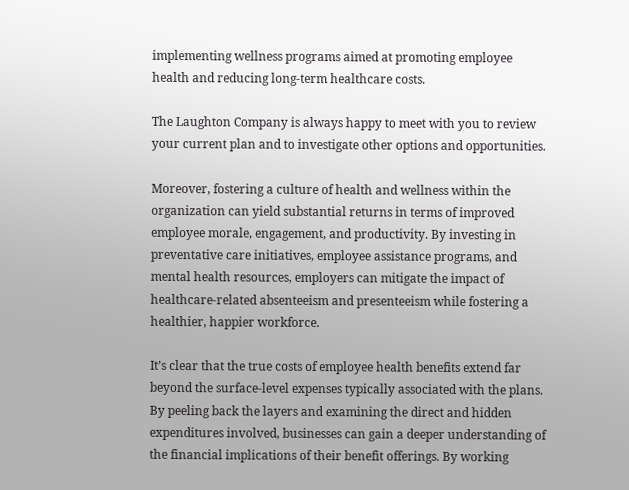implementing wellness programs aimed at promoting employee health and reducing long-term healthcare costs.

The Laughton Company is always happy to meet with you to review your current plan and to investigate other options and opportunities.

Moreover, fostering a culture of health and wellness within the organization can yield substantial returns in terms of improved employee morale, engagement, and productivity. By investing in preventative care initiatives, employee assistance programs, and mental health resources, employers can mitigate the impact of healthcare-related absenteeism and presenteeism while fostering a healthier, happier workforce.

It’s clear that the true costs of employee health benefits extend far beyond the surface-level expenses typically associated with the plans. By peeling back the layers and examining the direct and hidden expenditures involved, businesses can gain a deeper understanding of the financial implications of their benefit offerings. By working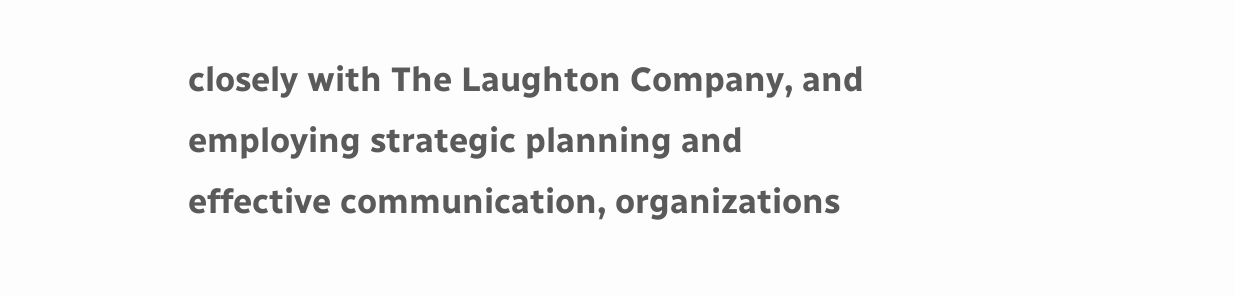closely with The Laughton Company, and employing strategic planning and effective communication, organizations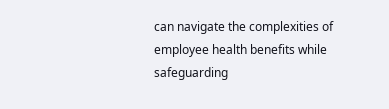can navigate the complexities of employee health benefits while safeguarding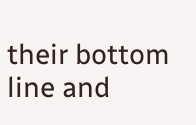their bottom line and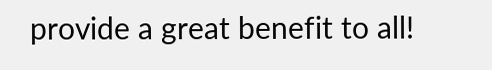provide a great benefit to all!